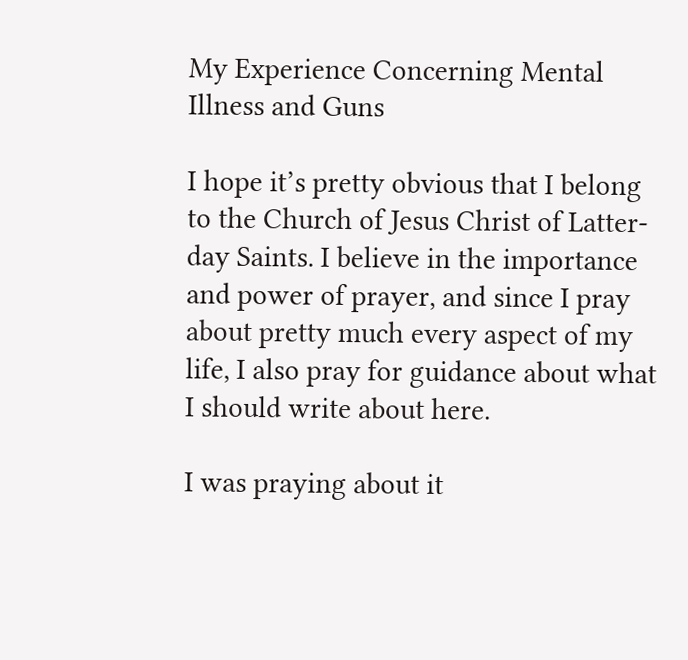My Experience Concerning Mental Illness and Guns

I hope it’s pretty obvious that I belong to the Church of Jesus Christ of Latter-day Saints. I believe in the importance and power of prayer, and since I pray about pretty much every aspect of my life, I also pray for guidance about what I should write about here.

I was praying about it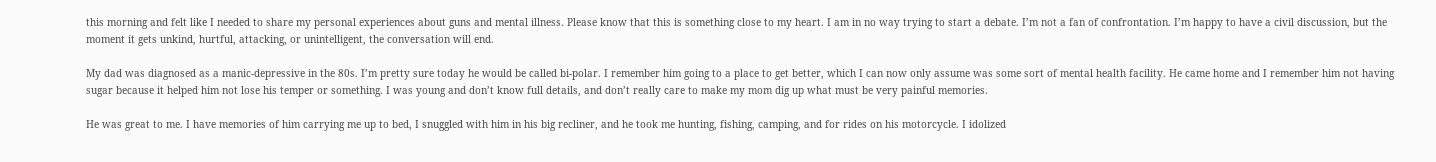this morning and felt like I needed to share my personal experiences about guns and mental illness. Please know that this is something close to my heart. I am in no way trying to start a debate. I’m not a fan of confrontation. I’m happy to have a civil discussion, but the moment it gets unkind, hurtful, attacking, or unintelligent, the conversation will end.

My dad was diagnosed as a manic-depressive in the 80s. I’m pretty sure today he would be called bi-polar. I remember him going to a place to get better, which I can now only assume was some sort of mental health facility. He came home and I remember him not having sugar because it helped him not lose his temper or something. I was young and don’t know full details, and don’t really care to make my mom dig up what must be very painful memories.

He was great to me. I have memories of him carrying me up to bed, I snuggled with him in his big recliner, and he took me hunting, fishing, camping, and for rides on his motorcycle. I idolized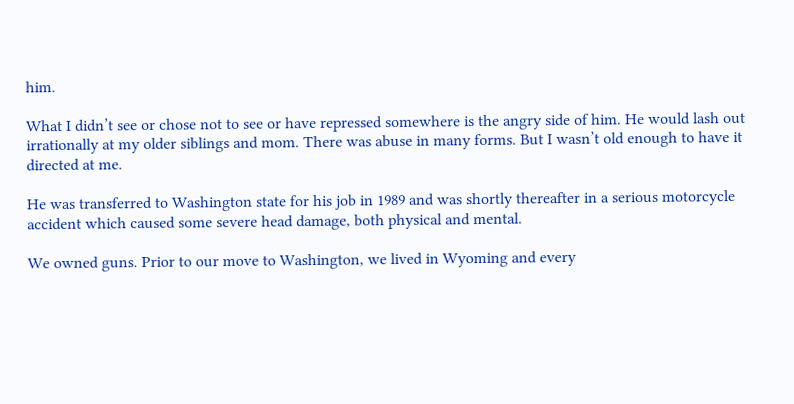him.

What I didn’t see or chose not to see or have repressed somewhere is the angry side of him. He would lash out irrationally at my older siblings and mom. There was abuse in many forms. But I wasn’t old enough to have it directed at me.

He was transferred to Washington state for his job in 1989 and was shortly thereafter in a serious motorcycle accident which caused some severe head damage, both physical and mental.

We owned guns. Prior to our move to Washington, we lived in Wyoming and every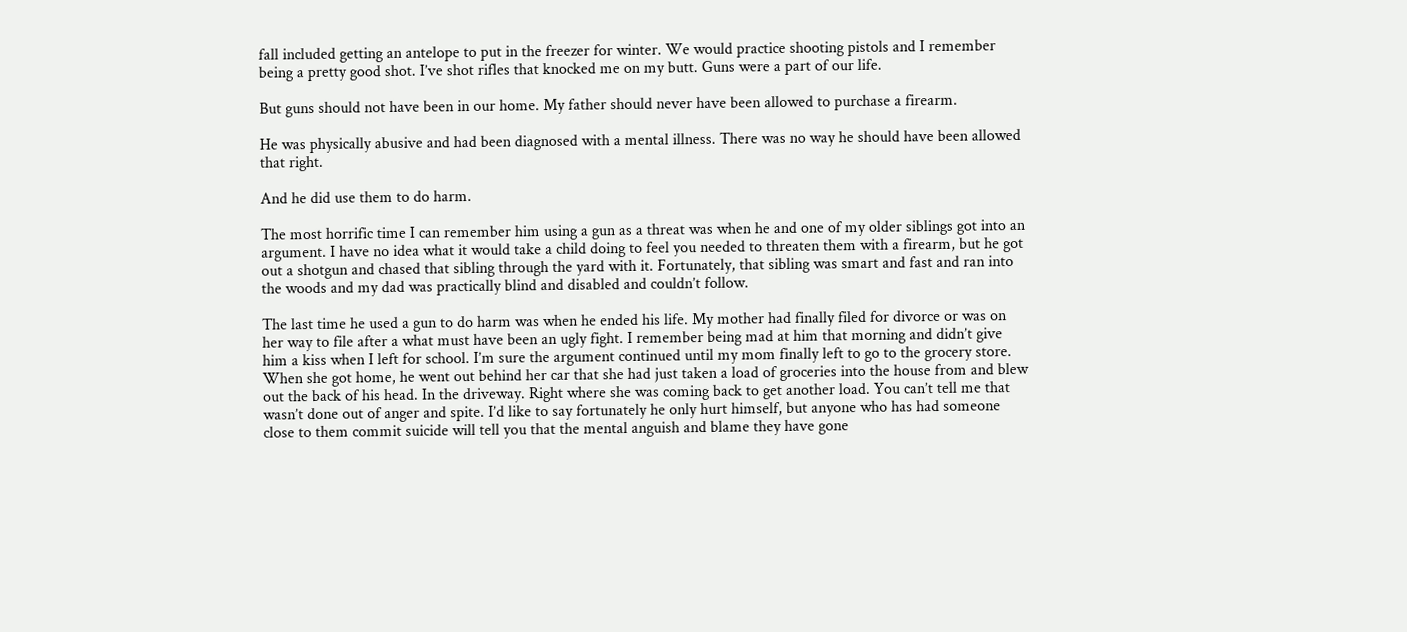fall included getting an antelope to put in the freezer for winter. We would practice shooting pistols and I remember being a pretty good shot. I’ve shot rifles that knocked me on my butt. Guns were a part of our life.

But guns should not have been in our home. My father should never have been allowed to purchase a firearm.

He was physically abusive and had been diagnosed with a mental illness. There was no way he should have been allowed that right.

And he did use them to do harm.

The most horrific time I can remember him using a gun as a threat was when he and one of my older siblings got into an argument. I have no idea what it would take a child doing to feel you needed to threaten them with a firearm, but he got out a shotgun and chased that sibling through the yard with it. Fortunately, that sibling was smart and fast and ran into the woods and my dad was practically blind and disabled and couldn’t follow.

The last time he used a gun to do harm was when he ended his life. My mother had finally filed for divorce or was on her way to file after a what must have been an ugly fight. I remember being mad at him that morning and didn’t give him a kiss when I left for school. I’m sure the argument continued until my mom finally left to go to the grocery store. When she got home, he went out behind her car that she had just taken a load of groceries into the house from and blew out the back of his head. In the driveway. Right where she was coming back to get another load. You can’t tell me that wasn’t done out of anger and spite. I’d like to say fortunately he only hurt himself, but anyone who has had someone close to them commit suicide will tell you that the mental anguish and blame they have gone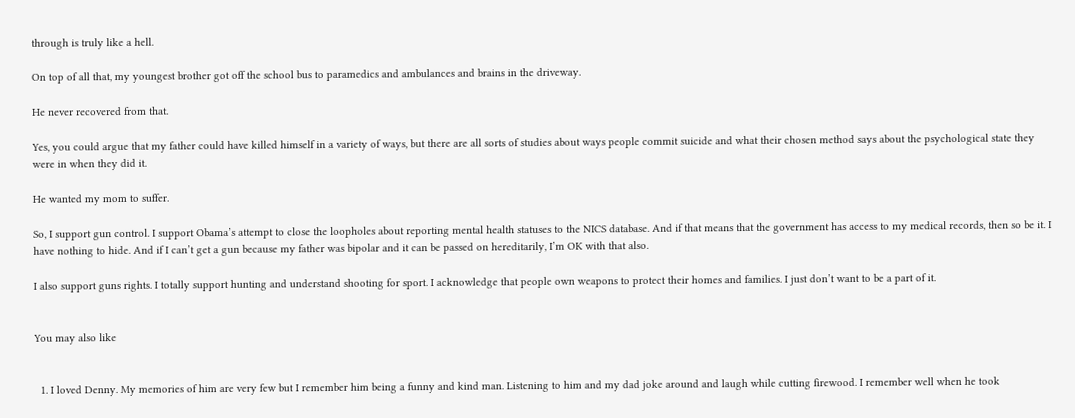through is truly like a hell.

On top of all that, my youngest brother got off the school bus to paramedics and ambulances and brains in the driveway.

He never recovered from that.

Yes, you could argue that my father could have killed himself in a variety of ways, but there are all sorts of studies about ways people commit suicide and what their chosen method says about the psychological state they were in when they did it.

He wanted my mom to suffer.

So, I support gun control. I support Obama’s attempt to close the loopholes about reporting mental health statuses to the NICS database. And if that means that the government has access to my medical records, then so be it. I have nothing to hide. And if I can’t get a gun because my father was bipolar and it can be passed on hereditarily, I’m OK with that also.

I also support guns rights. I totally support hunting and understand shooting for sport. I acknowledge that people own weapons to protect their homes and families. I just don’t want to be a part of it.


You may also like


  1. I loved Denny. My memories of him are very few but I remember him being a funny and kind man. Listening to him and my dad joke around and laugh while cutting firewood. I remember well when he took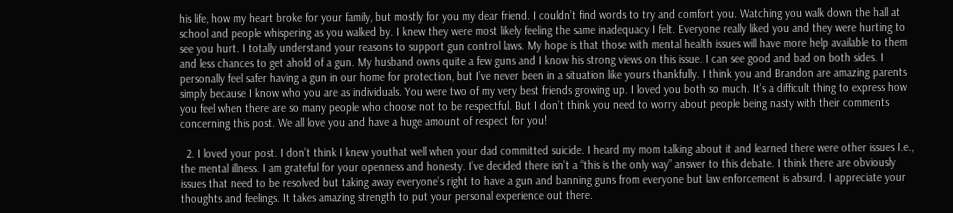his life, how my heart broke for your family, but mostly for you my dear friend. I couldn’t find words to try and comfort you. Watching you walk down the hall at school and people whispering as you walked by. I knew they were most likely feeling the same inadequacy I felt. Everyone really liked you and they were hurting to see you hurt. I totally understand your reasons to support gun control laws. My hope is that those with mental health issues will have more help available to them and less chances to get ahold of a gun. My husband owns quite a few guns and I know his strong views on this issue. I can see good and bad on both sides. I personally feel safer having a gun in our home for protection, but I’ve never been in a situation like yours thankfully. I think you and Brandon are amazing parents simply because I know who you are as individuals. You were two of my very best friends growing up. I loved you both so much. It’s a difficult thing to express how you feel when there are so many people who choose not to be respectful. But I don’t think you need to worry about people being nasty with their comments concerning this post. We all love you and have a huge amount of respect for you!

  2. I loved your post. I don’t think I knew youthat well when your dad committed suicide. I heard my mom talking about it and learned there were other issues I.e., the mental illness. I am grateful for your openness and honesty. I’ve decided there isn’t a “this is the only way” answer to this debate. I think there are obviously issues that need to be resolved but taking away everyone’s right to have a gun and banning guns from everyone but law enforcement is absurd. I appreciate your thoughts and feelings. It takes amazing strength to put your personal experience out there.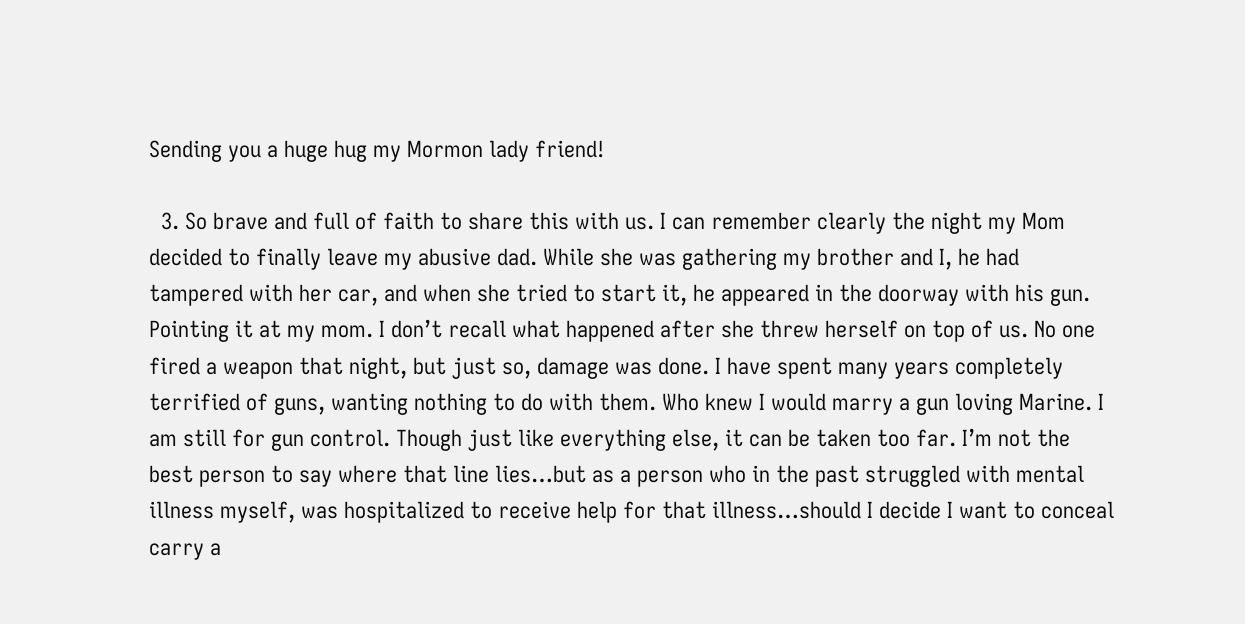Sending you a huge hug my Mormon lady friend!

  3. So brave and full of faith to share this with us. I can remember clearly the night my Mom decided to finally leave my abusive dad. While she was gathering my brother and I, he had tampered with her car, and when she tried to start it, he appeared in the doorway with his gun. Pointing it at my mom. I don’t recall what happened after she threw herself on top of us. No one fired a weapon that night, but just so, damage was done. I have spent many years completely terrified of guns, wanting nothing to do with them. Who knew I would marry a gun loving Marine. I am still for gun control. Though just like everything else, it can be taken too far. I’m not the best person to say where that line lies…but as a person who in the past struggled with mental illness myself, was hospitalized to receive help for that illness…should I decide I want to conceal carry a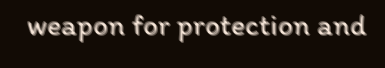weapon for protection and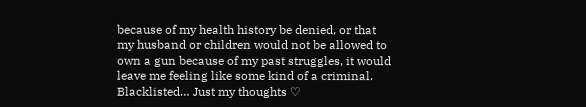because of my health history be denied, or that my husband or children would not be allowed to own a gun because of my past struggles, it would leave me feeling like some kind of a criminal. Blacklisted… Just my thoughts ♡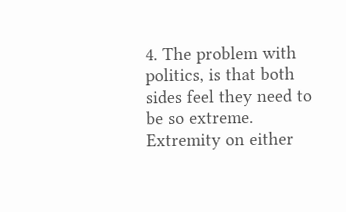4. The problem with politics, is that both sides feel they need to be so extreme. Extremity on either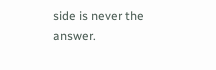side is never the answer.